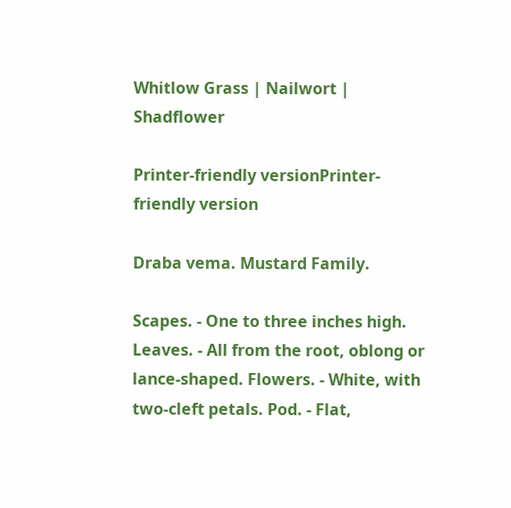Whitlow Grass | Nailwort | Shadflower

Printer-friendly versionPrinter-friendly version

Draba vema. Mustard Family.

Scapes. - One to three inches high. Leaves. - All from the root, oblong or lance-shaped. Flowers. - White, with two-cleft petals. Pod. - Flat,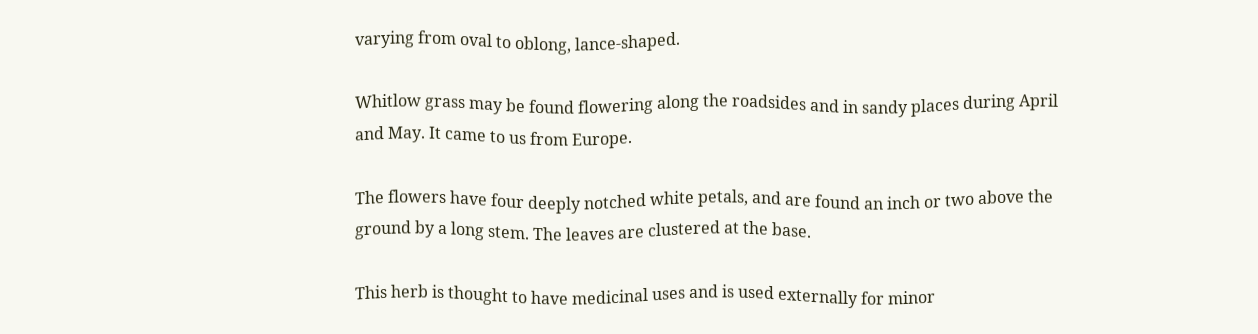varying from oval to oblong, lance-shaped.

Whitlow grass may be found flowering along the roadsides and in sandy places during April and May. It came to us from Europe.

The flowers have four deeply notched white petals, and are found an inch or two above the ground by a long stem. The leaves are clustered at the base.

This herb is thought to have medicinal uses and is used externally for minor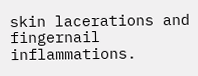skin lacerations and fingernail inflammations.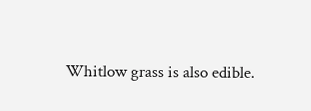Whitlow grass is also edible.